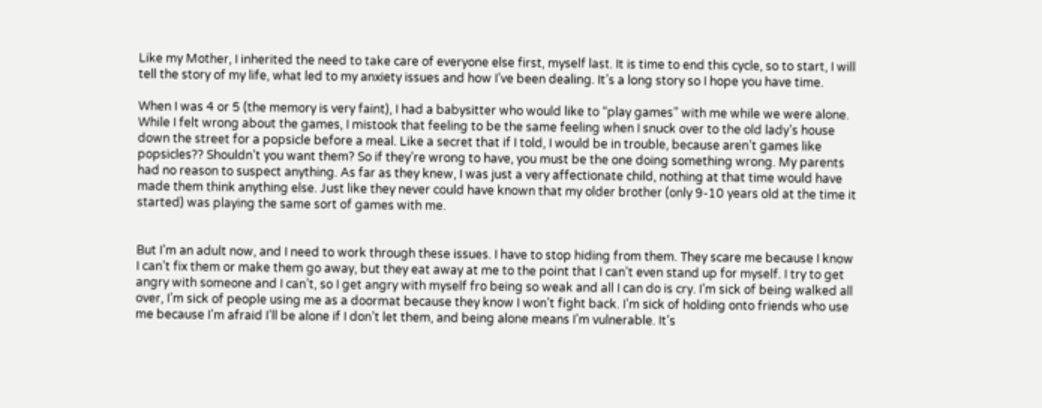Like my Mother, I inherited the need to take care of everyone else first, myself last. It is time to end this cycle, so to start, I will tell the story of my life, what led to my anxiety issues and how I’ve been dealing. It’s a long story so I hope you have time.

When I was 4 or 5 (the memory is very faint), I had a babysitter who would like to “play games” with me while we were alone. While I felt wrong about the games, I mistook that feeling to be the same feeling when I snuck over to the old lady’s house down the street for a popsicle before a meal. Like a secret that if I told, I would be in trouble, because aren’t games like popsicles?? Shouldn’t you want them? So if they’re wrong to have, you must be the one doing something wrong. My parents had no reason to suspect anything. As far as they knew, I was just a very affectionate child, nothing at that time would have made them think anything else. Just like they never could have known that my older brother (only 9-10 years old at the time it started) was playing the same sort of games with me.


But I’m an adult now, and I need to work through these issues. I have to stop hiding from them. They scare me because I know I can’t fix them or make them go away, but they eat away at me to the point that I can’t even stand up for myself. I try to get angry with someone and I can’t, so I get angry with myself fro being so weak and all I can do is cry. I’m sick of being walked all over, I’m sick of people using me as a doormat because they know I won’t fight back. I’m sick of holding onto friends who use me because I’m afraid I’ll be alone if I don’t let them, and being alone means I’m vulnerable. It’s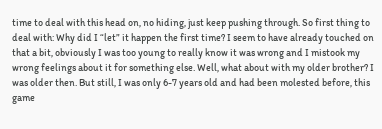time to deal with this head on, no hiding, just keep pushing through. So first thing to deal with: Why did I “let” it happen the first time? I seem to have already touched on that a bit, obviously I was too young to really know it was wrong and I mistook my wrong feelings about it for something else. Well, what about with my older brother? I was older then. But still, I was only 6-7 years old and had been molested before, this game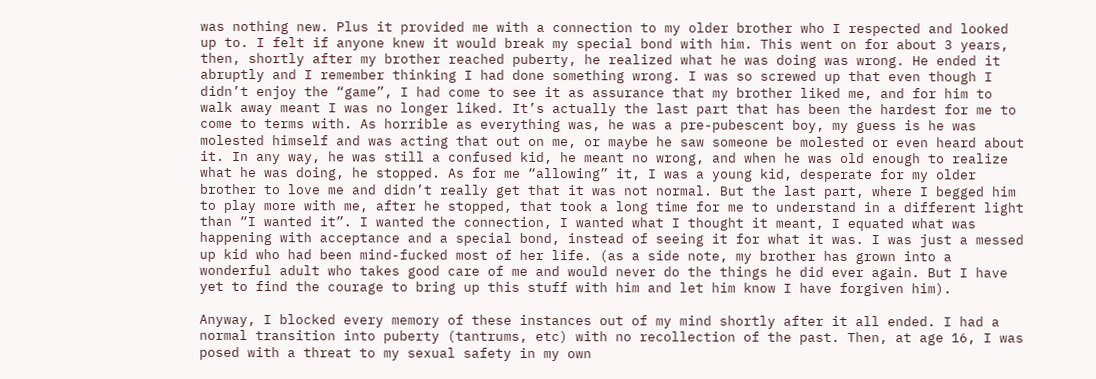was nothing new. Plus it provided me with a connection to my older brother who I respected and looked up to. I felt if anyone knew it would break my special bond with him. This went on for about 3 years, then, shortly after my brother reached puberty, he realized what he was doing was wrong. He ended it abruptly and I remember thinking I had done something wrong. I was so screwed up that even though I didn’t enjoy the “game”, I had come to see it as assurance that my brother liked me, and for him to walk away meant I was no longer liked. It’s actually the last part that has been the hardest for me to come to terms with. As horrible as everything was, he was a pre-pubescent boy, my guess is he was molested himself and was acting that out on me, or maybe he saw someone be molested or even heard about it. In any way, he was still a confused kid, he meant no wrong, and when he was old enough to realize what he was doing, he stopped. As for me “allowing” it, I was a young kid, desperate for my older brother to love me and didn’t really get that it was not normal. But the last part, where I begged him to play more with me, after he stopped, that took a long time for me to understand in a different light than “I wanted it”. I wanted the connection, I wanted what I thought it meant, I equated what was happening with acceptance and a special bond, instead of seeing it for what it was. I was just a messed up kid who had been mind-fucked most of her life. (as a side note, my brother has grown into a wonderful adult who takes good care of me and would never do the things he did ever again. But I have yet to find the courage to bring up this stuff with him and let him know I have forgiven him).

Anyway, I blocked every memory of these instances out of my mind shortly after it all ended. I had a normal transition into puberty (tantrums, etc) with no recollection of the past. Then, at age 16, I was posed with a threat to my sexual safety in my own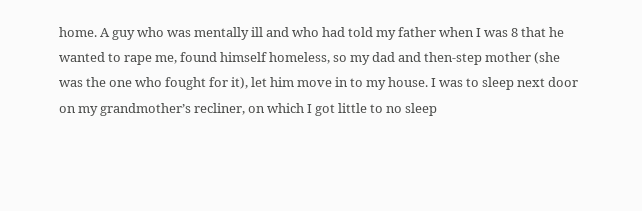home. A guy who was mentally ill and who had told my father when I was 8 that he wanted to rape me, found himself homeless, so my dad and then-step mother (she was the one who fought for it), let him move in to my house. I was to sleep next door on my grandmother’s recliner, on which I got little to no sleep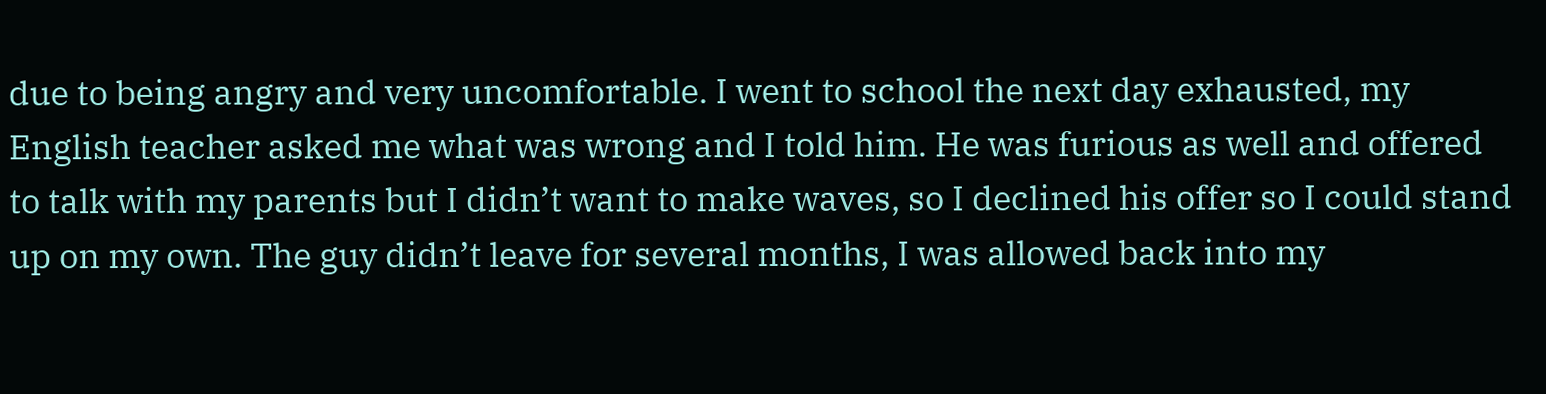due to being angry and very uncomfortable. I went to school the next day exhausted, my English teacher asked me what was wrong and I told him. He was furious as well and offered to talk with my parents but I didn’t want to make waves, so I declined his offer so I could stand up on my own. The guy didn’t leave for several months, I was allowed back into my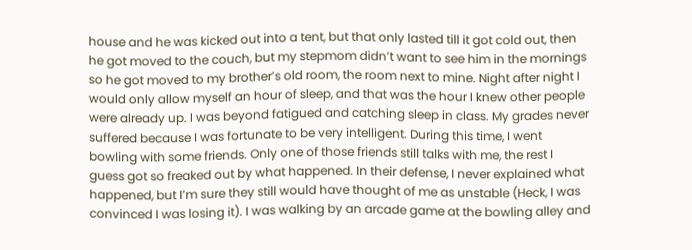house and he was kicked out into a tent, but that only lasted till it got cold out, then he got moved to the couch, but my stepmom didn’t want to see him in the mornings so he got moved to my brother’s old room, the room next to mine. Night after night I would only allow myself an hour of sleep, and that was the hour I knew other people were already up. I was beyond fatigued and catching sleep in class. My grades never suffered because I was fortunate to be very intelligent. During this time, I went bowling with some friends. Only one of those friends still talks with me, the rest I guess got so freaked out by what happened. In their defense, I never explained what happened, but I’m sure they still would have thought of me as unstable (Heck, I was convinced I was losing it). I was walking by an arcade game at the bowling alley and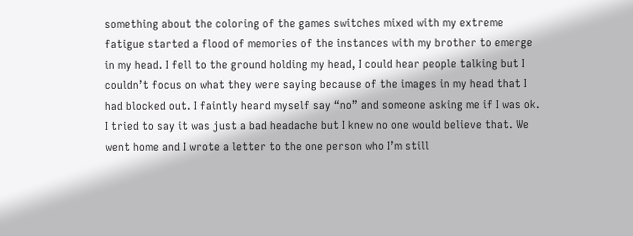something about the coloring of the games switches mixed with my extreme fatigue started a flood of memories of the instances with my brother to emerge in my head. I fell to the ground holding my head, I could hear people talking but I couldn’t focus on what they were saying because of the images in my head that I had blocked out. I faintly heard myself say “no” and someone asking me if I was ok. I tried to say it was just a bad headache but I knew no one would believe that. We went home and I wrote a letter to the one person who I’m still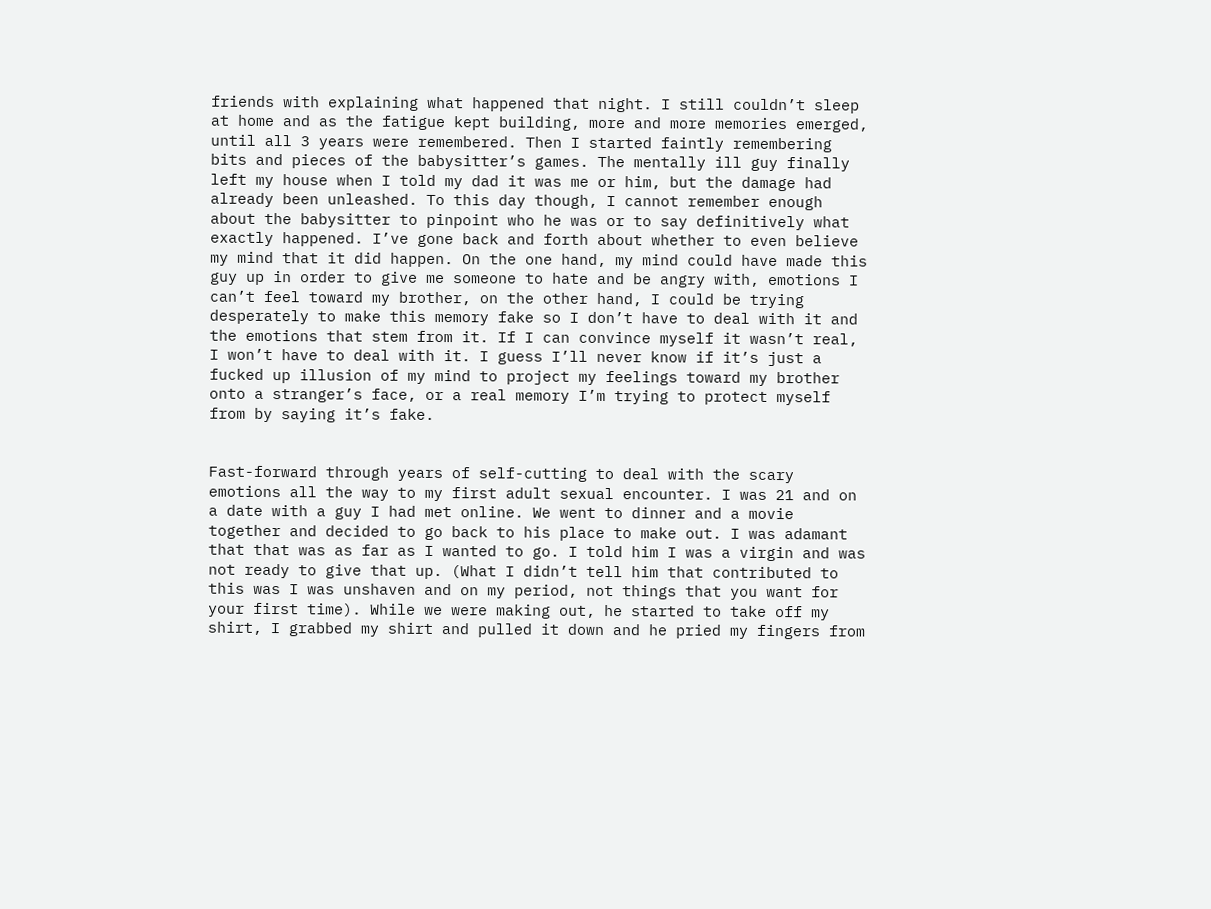friends with explaining what happened that night. I still couldn’t sleep at home and as the fatigue kept building, more and more memories emerged, until all 3 years were remembered. Then I started faintly remembering bits and pieces of the babysitter’s games. The mentally ill guy finally left my house when I told my dad it was me or him, but the damage had already been unleashed. To this day though, I cannot remember enough about the babysitter to pinpoint who he was or to say definitively what exactly happened. I’ve gone back and forth about whether to even believe my mind that it did happen. On the one hand, my mind could have made this guy up in order to give me someone to hate and be angry with, emotions I can’t feel toward my brother, on the other hand, I could be trying desperately to make this memory fake so I don’t have to deal with it and the emotions that stem from it. If I can convince myself it wasn’t real, I won’t have to deal with it. I guess I’ll never know if it’s just a fucked up illusion of my mind to project my feelings toward my brother onto a stranger’s face, or a real memory I’m trying to protect myself from by saying it’s fake.


Fast-forward through years of self-cutting to deal with the scary emotions all the way to my first adult sexual encounter. I was 21 and on a date with a guy I had met online. We went to dinner and a movie together and decided to go back to his place to make out. I was adamant that that was as far as I wanted to go. I told him I was a virgin and was not ready to give that up. (What I didn’t tell him that contributed to this was I was unshaven and on my period, not things that you want for your first time). While we were making out, he started to take off my shirt, I grabbed my shirt and pulled it down and he pried my fingers from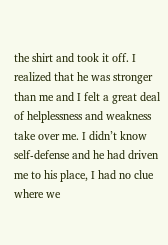the shirt and took it off. I realized that he was stronger than me and I felt a great deal of helplessness and weakness take over me. I didn’t know self-defense and he had driven me to his place, I had no clue where we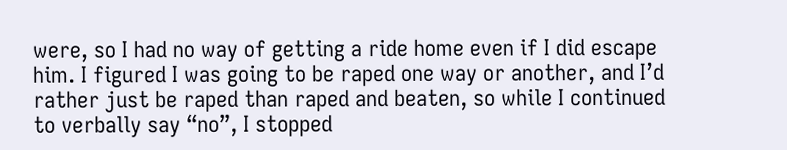were, so I had no way of getting a ride home even if I did escape him. I figured I was going to be raped one way or another, and I’d rather just be raped than raped and beaten, so while I continued to verbally say “no”, I stopped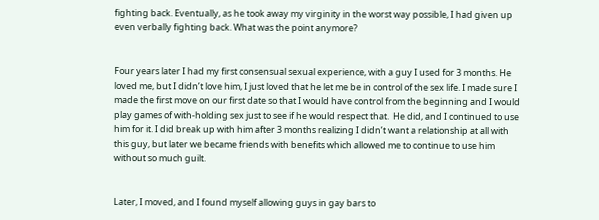fighting back. Eventually, as he took away my virginity in the worst way possible, I had given up even verbally fighting back. What was the point anymore?


Four years later I had my first consensual sexual experience, with a guy I used for 3 months. He loved me, but I didn’t love him, I just loved that he let me be in control of the sex life. I made sure I made the first move on our first date so that I would have control from the beginning and I would play games of with-holding sex just to see if he would respect that.  He did, and I continued to use him for it. I did break up with him after 3 months realizing I didn’t want a relationship at all with this guy, but later we became friends with benefits which allowed me to continue to use him without so much guilt.


Later, I moved, and I found myself allowing guys in gay bars to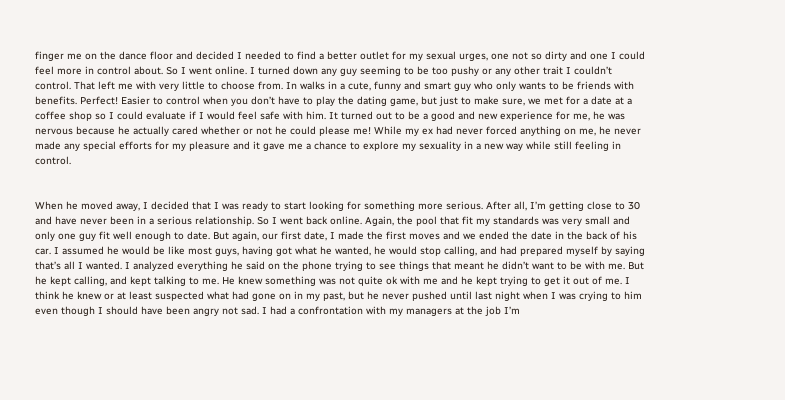finger me on the dance floor and decided I needed to find a better outlet for my sexual urges, one not so dirty and one I could feel more in control about. So I went online. I turned down any guy seeming to be too pushy or any other trait I couldn’t control. That left me with very little to choose from. In walks in a cute, funny and smart guy who only wants to be friends with benefits. Perfect! Easier to control when you don’t have to play the dating game, but just to make sure, we met for a date at a coffee shop so I could evaluate if I would feel safe with him. It turned out to be a good and new experience for me, he was nervous because he actually cared whether or not he could please me! While my ex had never forced anything on me, he never made any special efforts for my pleasure and it gave me a chance to explore my sexuality in a new way while still feeling in control.


When he moved away, I decided that I was ready to start looking for something more serious. After all, I’m getting close to 30 and have never been in a serious relationship. So I went back online. Again, the pool that fit my standards was very small and only one guy fit well enough to date. But again, our first date, I made the first moves and we ended the date in the back of his car. I assumed he would be like most guys, having got what he wanted, he would stop calling, and had prepared myself by saying that’s all I wanted. I analyzed everything he said on the phone trying to see things that meant he didn’t want to be with me. But he kept calling, and kept talking to me. He knew something was not quite ok with me and he kept trying to get it out of me. I think he knew or at least suspected what had gone on in my past, but he never pushed until last night when I was crying to him even though I should have been angry not sad. I had a confrontation with my managers at the job I’m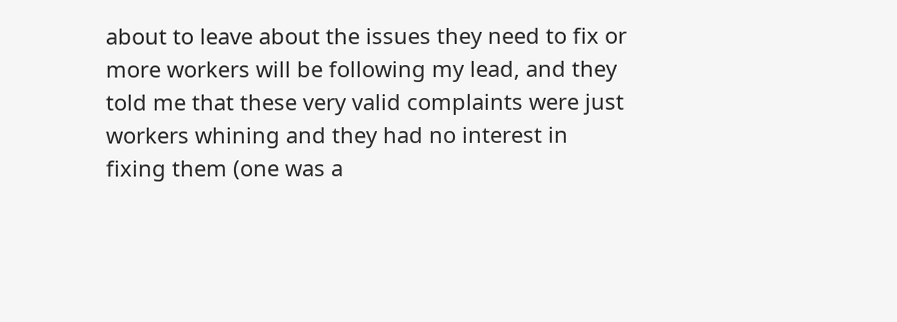about to leave about the issues they need to fix or more workers will be following my lead, and they told me that these very valid complaints were just workers whining and they had no interest in fixing them (one was a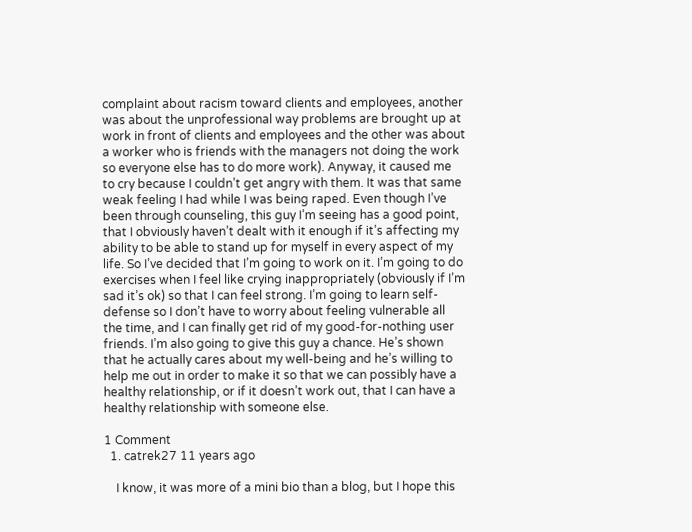complaint about racism toward clients and employees, another was about the unprofessional way problems are brought up at work in front of clients and employees and the other was about a worker who is friends with the managers not doing the work so everyone else has to do more work). Anyway, it caused me to cry because I couldn’t get angry with them. It was that same weak feeling I had while I was being raped. Even though I’ve been through counseling, this guy I’m seeing has a good point, that I obviously haven’t dealt with it enough if it’s affecting my ability to be able to stand up for myself in every aspect of my life. So I’ve decided that I’m going to work on it. I’m going to do exercises when I feel like crying inappropriately (obviously if I’m sad it’s ok) so that I can feel strong. I’m going to learn self-defense so I don’t have to worry about feeling vulnerable all the time, and I can finally get rid of my good-for-nothing user friends. I’m also going to give this guy a chance. He’s shown that he actually cares about my well-being and he’s willing to help me out in order to make it so that we can possibly have a healthy relationship, or if it doesn’t work out, that I can have a healthy relationship with someone else.

1 Comment
  1. catrek27 11 years ago

    I know, it was more of a mini bio than a blog, but I hope this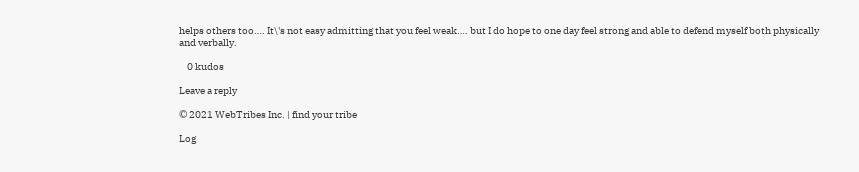helps others too…. It\'s not easy admitting that you feel weak…. but I do hope to one day feel strong and able to defend myself both physically and verbally.

    0 kudos

Leave a reply

© 2021 WebTribes Inc. | find your tribe

Log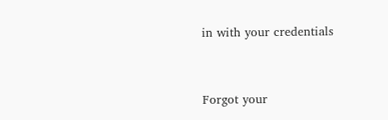in with your credentials


Forgot your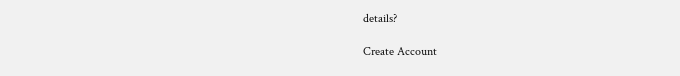details?

Create Account